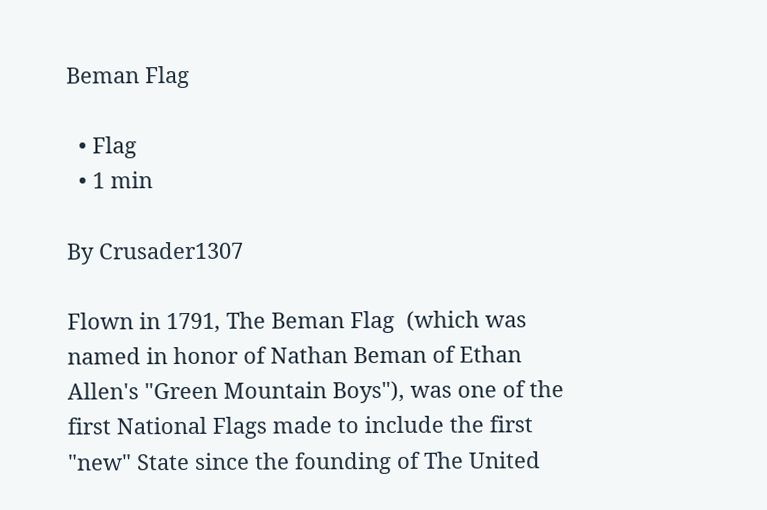Beman Flag

  • Flag
  • 1 min

By Crusader1307

Flown in 1791, The Beman Flag  (which was named in honor of Nathan Beman of Ethan Allen's "Green Mountain Boys"), was one of the first National Flags made to include the first "new" State since the founding of The United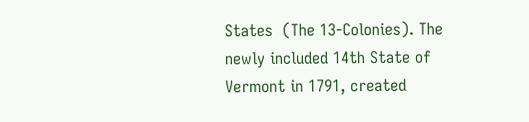States  (The 13-Colonies). The newly included 14th State of Vermont in 1791, created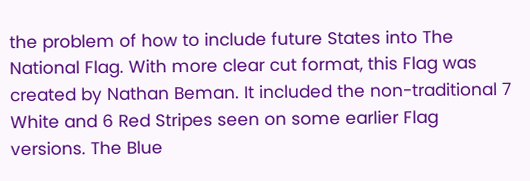the problem of how to include future States into The National Flag. With more clear cut format, this Flag was created by Nathan Beman. It included the non-traditional 7 White and 6 Red Stripes seen on some earlier Flag versions. The Blue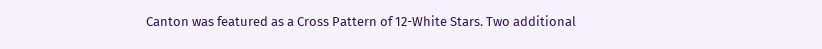Canton was featured as a Cross Pattern of 12-White Stars. Two additional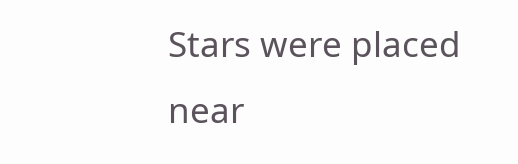Stars were placed near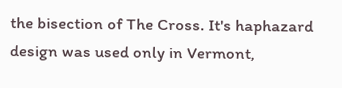the bisection of The Cross. It's haphazard design was used only in Vermont,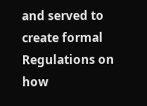and served to create formal Regulations on how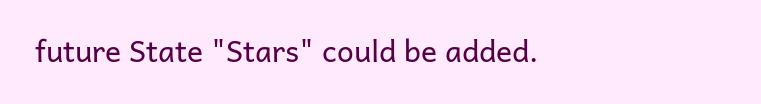future State "Stars" could be added.